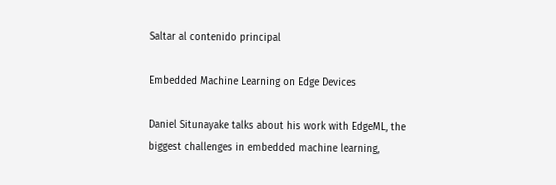Saltar al contenido principal

Embedded Machine Learning on Edge Devices

Daniel Situnayake talks about his work with EdgeML, the biggest challenges in embedded machine learning,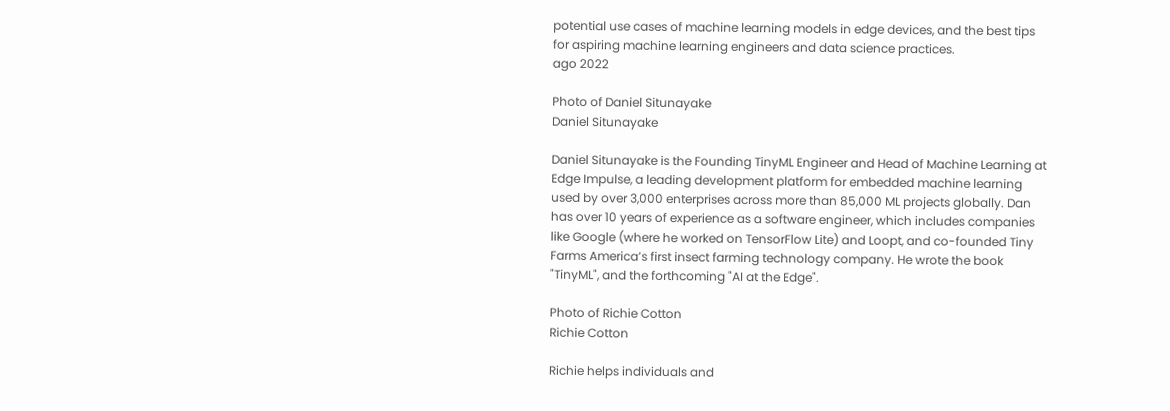potential use cases of machine learning models in edge devices, and the best tips for aspiring machine learning engineers and data science practices.
ago 2022

Photo of Daniel Situnayake
Daniel Situnayake

Daniel Situnayake is the Founding TinyML Engineer and Head of Machine Learning at Edge Impulse, a leading development platform for embedded machine learning used by over 3,000 enterprises across more than 85,000 ML projects globally. Dan has over 10 years of experience as a software engineer, which includes companies like Google (where he worked on TensorFlow Lite) and Loopt, and co-founded Tiny Farms America’s first insect farming technology company. He wrote the book "TinyML", and the forthcoming "AI at the Edge".

Photo of Richie Cotton
Richie Cotton

Richie helps individuals and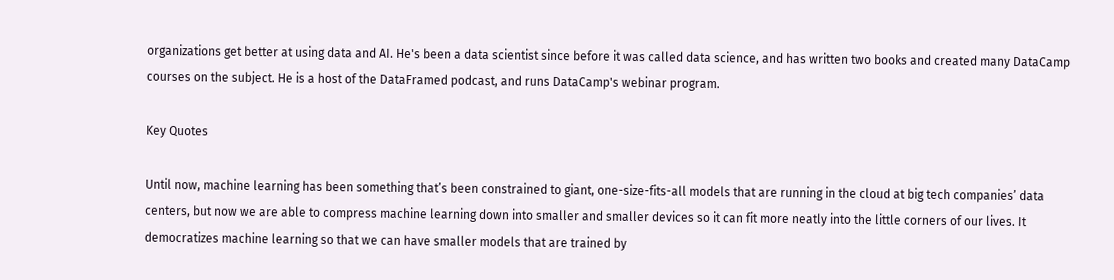organizations get better at using data and AI. He's been a data scientist since before it was called data science, and has written two books and created many DataCamp courses on the subject. He is a host of the DataFramed podcast, and runs DataCamp's webinar program.

Key Quotes

Until now, machine learning has been something that’s been constrained to giant, one-size-fits-all models that are running in the cloud at big tech companies’ data centers, but now we are able to compress machine learning down into smaller and smaller devices so it can fit more neatly into the little corners of our lives. It democratizes machine learning so that we can have smaller models that are trained by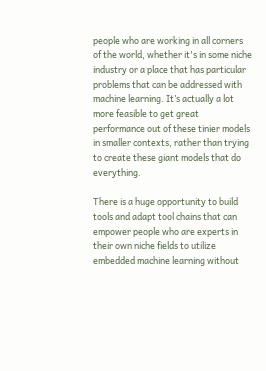people who are working in all corners of the world, whether it's in some niche industry or a place that has particular problems that can be addressed with machine learning. It’s actually a lot more feasible to get great performance out of these tinier models in smaller contexts, rather than trying to create these giant models that do everything.

There is a huge opportunity to build tools and adapt tool chains that can empower people who are experts in their own niche fields to utilize embedded machine learning without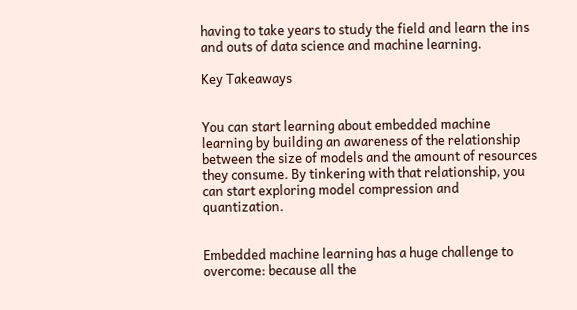having to take years to study the field and learn the ins and outs of data science and machine learning.

Key Takeaways


You can start learning about embedded machine learning by building an awareness of the relationship between the size of models and the amount of resources they consume. By tinkering with that relationship, you can start exploring model compression and quantization.


Embedded machine learning has a huge challenge to overcome: because all the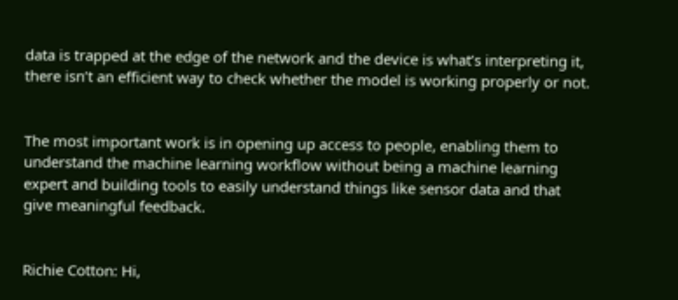data is trapped at the edge of the network and the device is what’s interpreting it, there isn’t an efficient way to check whether the model is working properly or not.


The most important work is in opening up access to people, enabling them to understand the machine learning workflow without being a machine learning expert and building tools to easily understand things like sensor data and that give meaningful feedback.


Richie Cotton: Hi,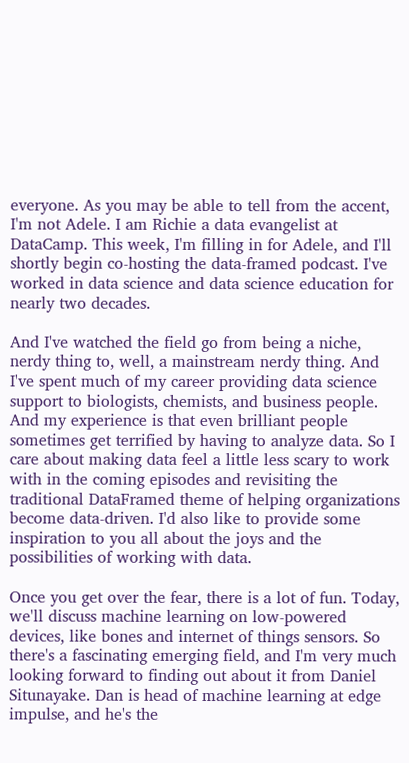everyone. As you may be able to tell from the accent, I'm not Adele. I am Richie a data evangelist at DataCamp. This week, I'm filling in for Adele, and I'll shortly begin co-hosting the data-framed podcast. I've worked in data science and data science education for nearly two decades.

And I've watched the field go from being a niche, nerdy thing to, well, a mainstream nerdy thing. And I've spent much of my career providing data science support to biologists, chemists, and business people. And my experience is that even brilliant people sometimes get terrified by having to analyze data. So I care about making data feel a little less scary to work with in the coming episodes and revisiting the traditional DataFramed theme of helping organizations become data-driven. I'd also like to provide some inspiration to you all about the joys and the possibilities of working with data.

Once you get over the fear, there is a lot of fun. Today, we'll discuss machine learning on low-powered devices, like bones and internet of things sensors. So there's a fascinating emerging field, and I'm very much looking forward to finding out about it from Daniel Situnayake. Dan is head of machine learning at edge impulse, and he's the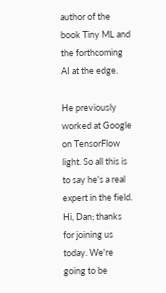author of the book Tiny ML and the forthcoming AI at the edge.

He previously worked at Google on TensorFlow light. So all this is to say he's a real expert in the field. Hi, Dan; thanks for joining us today. We're going to be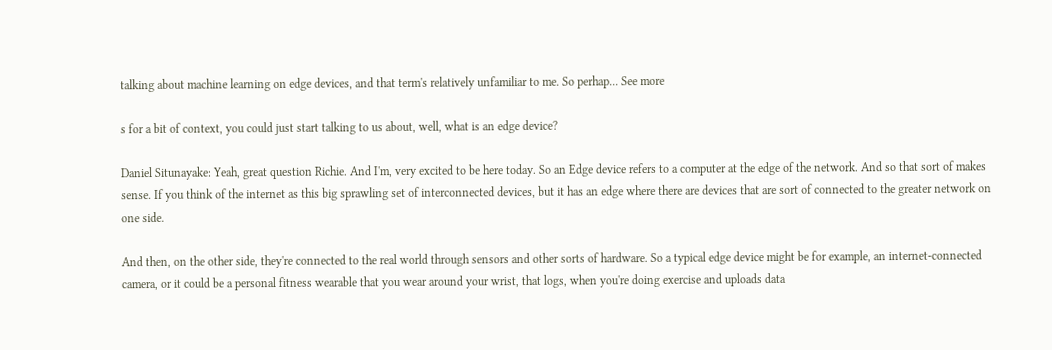talking about machine learning on edge devices, and that term's relatively unfamiliar to me. So perhap... See more

s for a bit of context, you could just start talking to us about, well, what is an edge device?

Daniel Situnayake: Yeah, great question Richie. And I'm, very excited to be here today. So an Edge device refers to a computer at the edge of the network. And so that sort of makes sense. If you think of the internet as this big sprawling set of interconnected devices, but it has an edge where there are devices that are sort of connected to the greater network on one side.

And then, on the other side, they're connected to the real world through sensors and other sorts of hardware. So a typical edge device might be for example, an internet-connected camera, or it could be a personal fitness wearable that you wear around your wrist, that logs, when you're doing exercise and uploads data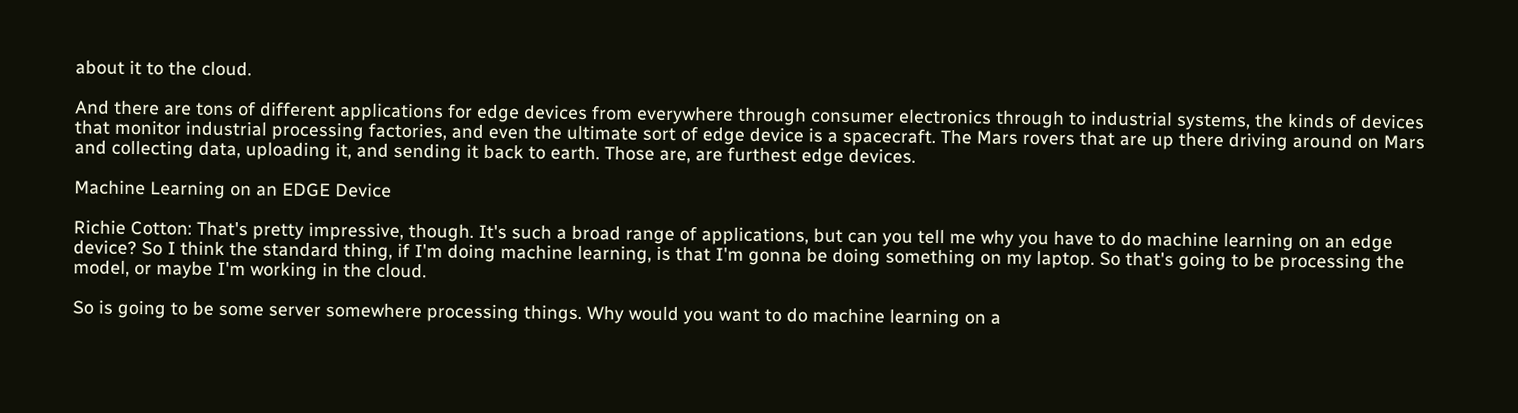about it to the cloud.

And there are tons of different applications for edge devices from everywhere through consumer electronics through to industrial systems, the kinds of devices that monitor industrial processing factories, and even the ultimate sort of edge device is a spacecraft. The Mars rovers that are up there driving around on Mars and collecting data, uploading it, and sending it back to earth. Those are, are furthest edge devices.

Machine Learning on an EDGE Device

Richie Cotton: That's pretty impressive, though. It's such a broad range of applications, but can you tell me why you have to do machine learning on an edge device? So I think the standard thing, if I'm doing machine learning, is that I'm gonna be doing something on my laptop. So that's going to be processing the model, or maybe I'm working in the cloud.

So is going to be some server somewhere processing things. Why would you want to do machine learning on a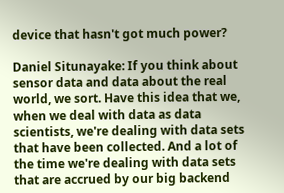device that hasn't got much power?

Daniel Situnayake: If you think about sensor data and data about the real world, we sort. Have this idea that we, when we deal with data as data scientists, we're dealing with data sets that have been collected. And a lot of the time we're dealing with data sets that are accrued by our big backend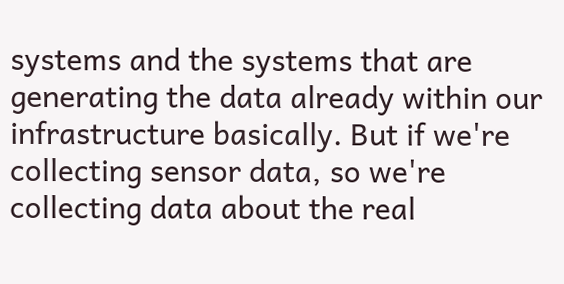systems and the systems that are generating the data already within our infrastructure basically. But if we're collecting sensor data, so we're collecting data about the real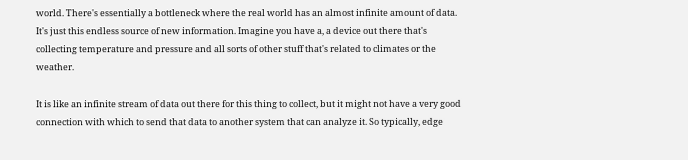world. There's essentially a bottleneck where the real world has an almost infinite amount of data. It's just this endless source of new information. Imagine you have a, a device out there that's collecting temperature and pressure and all sorts of other stuff that's related to climates or the weather.

It is like an infinite stream of data out there for this thing to collect, but it might not have a very good connection with which to send that data to another system that can analyze it. So typically, edge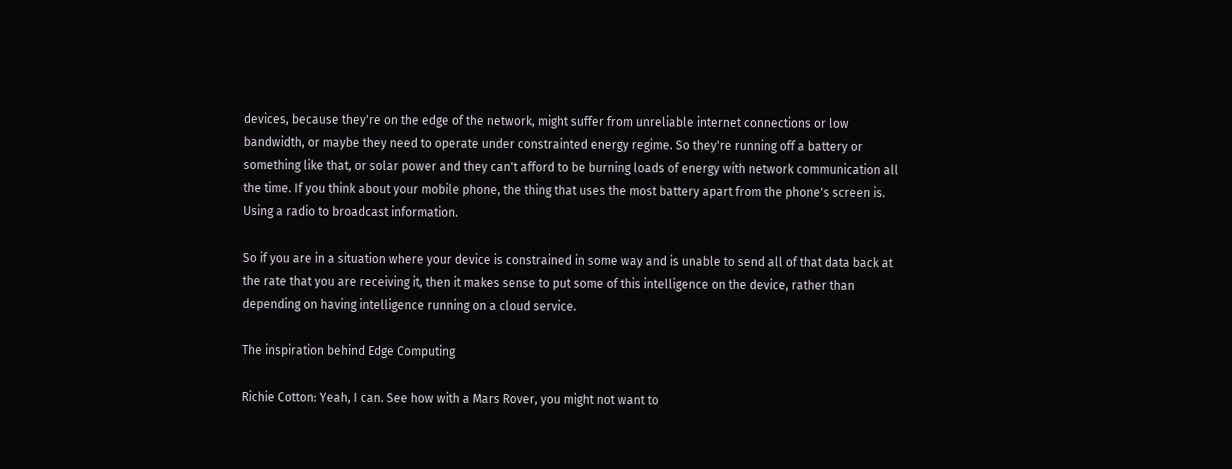devices, because they're on the edge of the network, might suffer from unreliable internet connections or low bandwidth, or maybe they need to operate under constrainted energy regime. So they're running off a battery or something like that, or solar power and they can't afford to be burning loads of energy with network communication all the time. If you think about your mobile phone, the thing that uses the most battery apart from the phone's screen is. Using a radio to broadcast information.

So if you are in a situation where your device is constrained in some way and is unable to send all of that data back at the rate that you are receiving it, then it makes sense to put some of this intelligence on the device, rather than depending on having intelligence running on a cloud service.

The inspiration behind Edge Computing

Richie Cotton: Yeah, I can. See how with a Mars Rover, you might not want to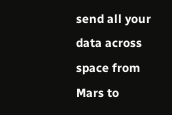send all your data across space from Mars to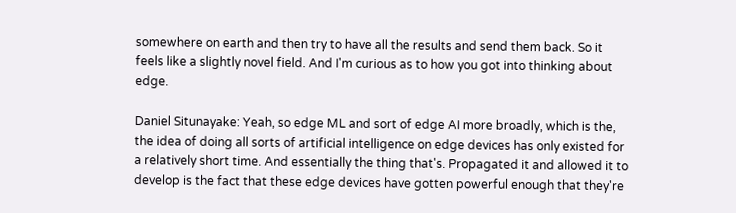somewhere on earth and then try to have all the results and send them back. So it feels like a slightly novel field. And I'm curious as to how you got into thinking about edge.

Daniel Situnayake: Yeah, so edge ML and sort of edge AI more broadly, which is the, the idea of doing all sorts of artificial intelligence on edge devices has only existed for a relatively short time. And essentially the thing that's. Propagated it and allowed it to develop is the fact that these edge devices have gotten powerful enough that they're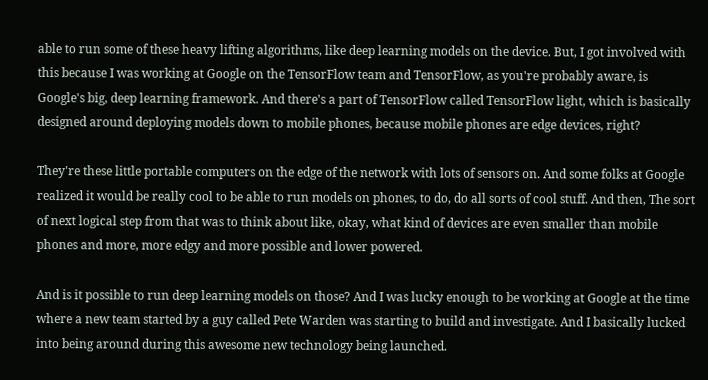able to run some of these heavy lifting algorithms, like deep learning models on the device. But, I got involved with this because I was working at Google on the TensorFlow team and TensorFlow, as you're probably aware, is Google's big, deep learning framework. And there's a part of TensorFlow called TensorFlow light, which is basically designed around deploying models down to mobile phones, because mobile phones are edge devices, right?

They're these little portable computers on the edge of the network with lots of sensors on. And some folks at Google realized it would be really cool to be able to run models on phones, to do, do all sorts of cool stuff. And then, The sort of next logical step from that was to think about like, okay, what kind of devices are even smaller than mobile phones and more, more edgy and more possible and lower powered.

And is it possible to run deep learning models on those? And I was lucky enough to be working at Google at the time where a new team started by a guy called Pete Warden was starting to build and investigate. And I basically lucked into being around during this awesome new technology being launched.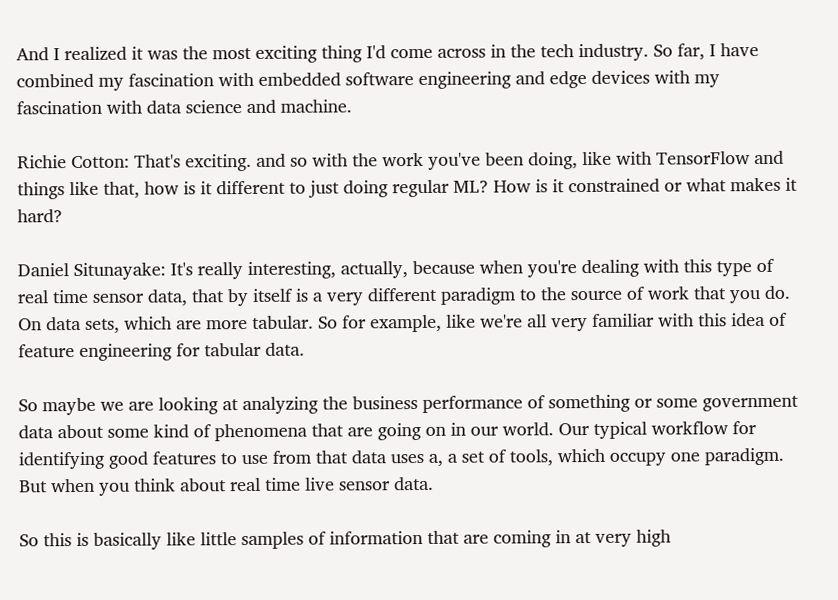And I realized it was the most exciting thing I'd come across in the tech industry. So far, I have combined my fascination with embedded software engineering and edge devices with my fascination with data science and machine.

Richie Cotton: That's exciting. and so with the work you've been doing, like with TensorFlow and things like that, how is it different to just doing regular ML? How is it constrained or what makes it hard?

Daniel Situnayake: It's really interesting, actually, because when you're dealing with this type of real time sensor data, that by itself is a very different paradigm to the source of work that you do. On data sets, which are more tabular. So for example, like we're all very familiar with this idea of feature engineering for tabular data.

So maybe we are looking at analyzing the business performance of something or some government data about some kind of phenomena that are going on in our world. Our typical workflow for identifying good features to use from that data uses a, a set of tools, which occupy one paradigm. But when you think about real time live sensor data.

So this is basically like little samples of information that are coming in at very high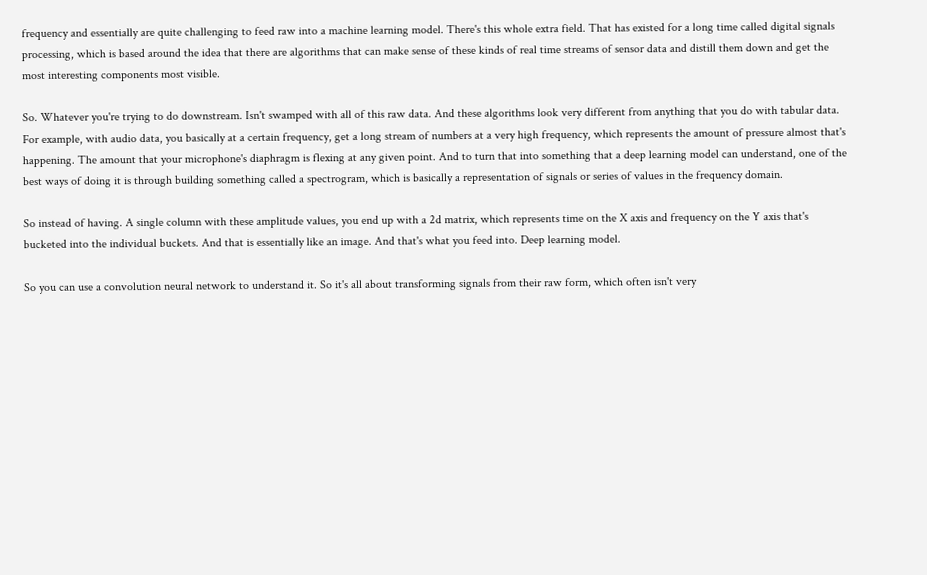frequency and essentially are quite challenging to feed raw into a machine learning model. There's this whole extra field. That has existed for a long time called digital signals processing, which is based around the idea that there are algorithms that can make sense of these kinds of real time streams of sensor data and distill them down and get the most interesting components most visible.

So. Whatever you're trying to do downstream. Isn't swamped with all of this raw data. And these algorithms look very different from anything that you do with tabular data. For example, with audio data, you basically at a certain frequency, get a long stream of numbers at a very high frequency, which represents the amount of pressure almost that's happening. The amount that your microphone's diaphragm is flexing at any given point. And to turn that into something that a deep learning model can understand, one of the best ways of doing it is through building something called a spectrogram, which is basically a representation of signals or series of values in the frequency domain.

So instead of having. A single column with these amplitude values, you end up with a 2d matrix, which represents time on the X axis and frequency on the Y axis that's bucketed into the individual buckets. And that is essentially like an image. And that's what you feed into. Deep learning model.

So you can use a convolution neural network to understand it. So it's all about transforming signals from their raw form, which often isn't very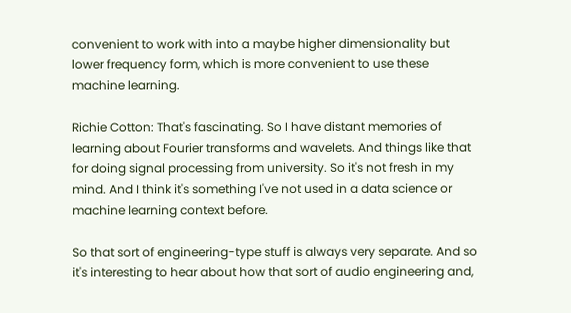convenient to work with into a maybe higher dimensionality but lower frequency form, which is more convenient to use these machine learning.

Richie Cotton: That's fascinating. So I have distant memories of learning about Fourier transforms and wavelets. And things like that for doing signal processing from university. So it's not fresh in my mind. And I think it's something I've not used in a data science or machine learning context before.

So that sort of engineering-type stuff is always very separate. And so it's interesting to hear about how that sort of audio engineering and,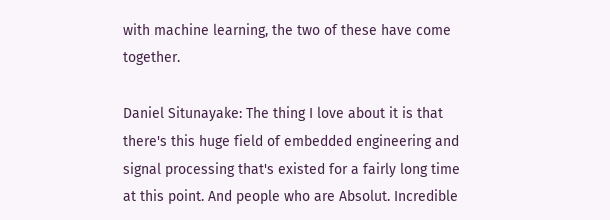with machine learning, the two of these have come together.

Daniel Situnayake: The thing I love about it is that there's this huge field of embedded engineering and signal processing that's existed for a fairly long time at this point. And people who are Absolut. Incredible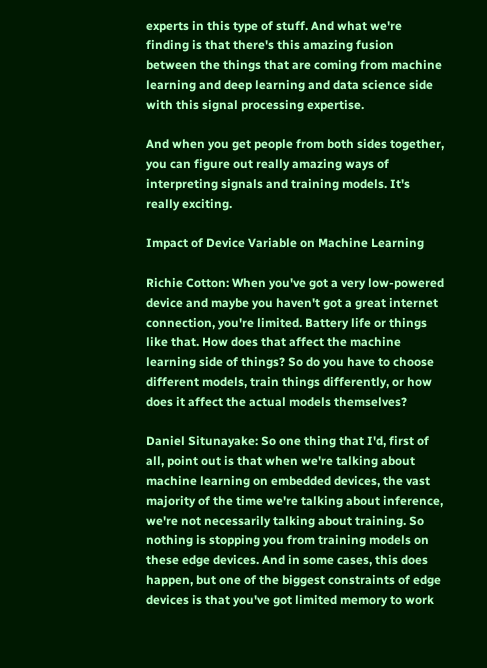experts in this type of stuff. And what we're finding is that there's this amazing fusion between the things that are coming from machine learning and deep learning and data science side with this signal processing expertise.

And when you get people from both sides together, you can figure out really amazing ways of interpreting signals and training models. It's really exciting.

Impact of Device Variable on Machine Learning

Richie Cotton: When you've got a very low-powered device and maybe you haven't got a great internet connection, you're limited. Battery life or things like that. How does that affect the machine learning side of things? So do you have to choose different models, train things differently, or how does it affect the actual models themselves?

Daniel Situnayake: So one thing that I'd, first of all, point out is that when we're talking about machine learning on embedded devices, the vast majority of the time we're talking about inference, we're not necessarily talking about training. So nothing is stopping you from training models on these edge devices. And in some cases, this does happen, but one of the biggest constraints of edge devices is that you've got limited memory to work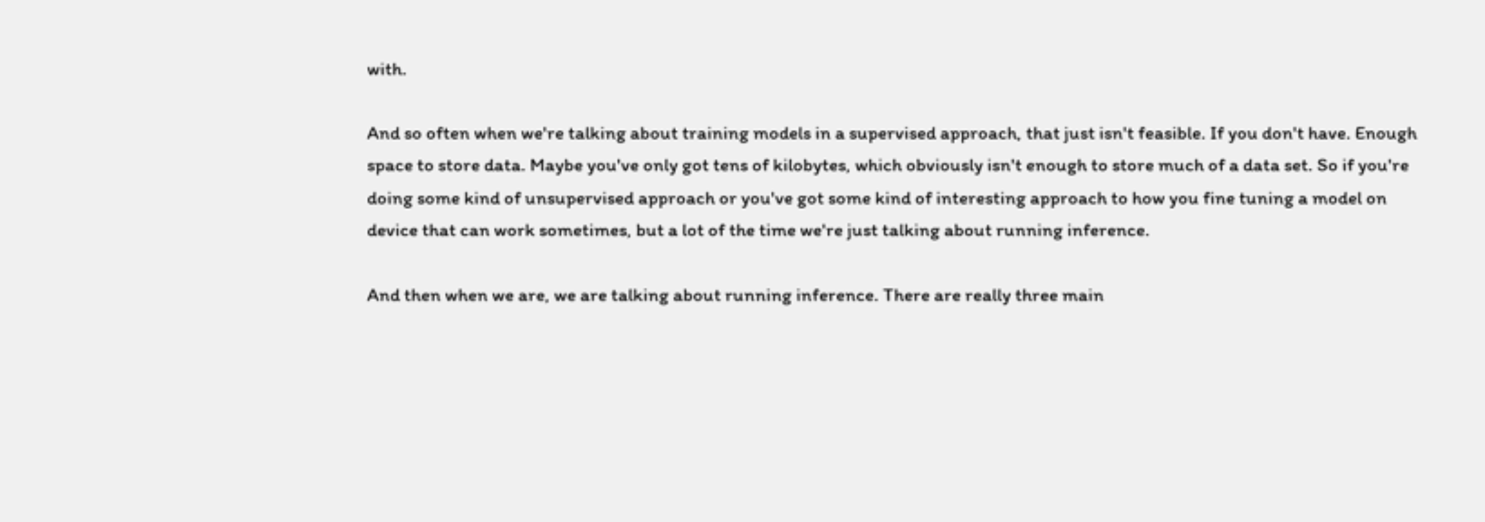with.

And so often when we're talking about training models in a supervised approach, that just isn't feasible. If you don't have. Enough space to store data. Maybe you've only got tens of kilobytes, which obviously isn't enough to store much of a data set. So if you're doing some kind of unsupervised approach or you've got some kind of interesting approach to how you fine tuning a model on device that can work sometimes, but a lot of the time we're just talking about running inference.

And then when we are, we are talking about running inference. There are really three main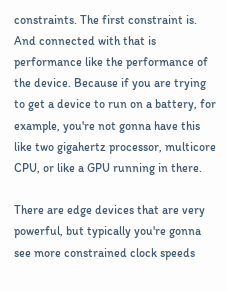constraints. The first constraint is. And connected with that is performance like the performance of the device. Because if you are trying to get a device to run on a battery, for example, you're not gonna have this like two gigahertz processor, multicore CPU, or like a GPU running in there.

There are edge devices that are very powerful, but typically you're gonna see more constrained clock speeds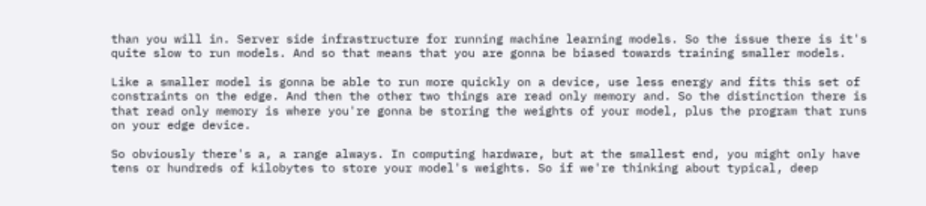than you will in. Server side infrastructure for running machine learning models. So the issue there is it's quite slow to run models. And so that means that you are gonna be biased towards training smaller models.

Like a smaller model is gonna be able to run more quickly on a device, use less energy and fits this set of constraints on the edge. And then the other two things are read only memory and. So the distinction there is that read only memory is where you're gonna be storing the weights of your model, plus the program that runs on your edge device.

So obviously there's a, a range always. In computing hardware, but at the smallest end, you might only have tens or hundreds of kilobytes to store your model's weights. So if we're thinking about typical, deep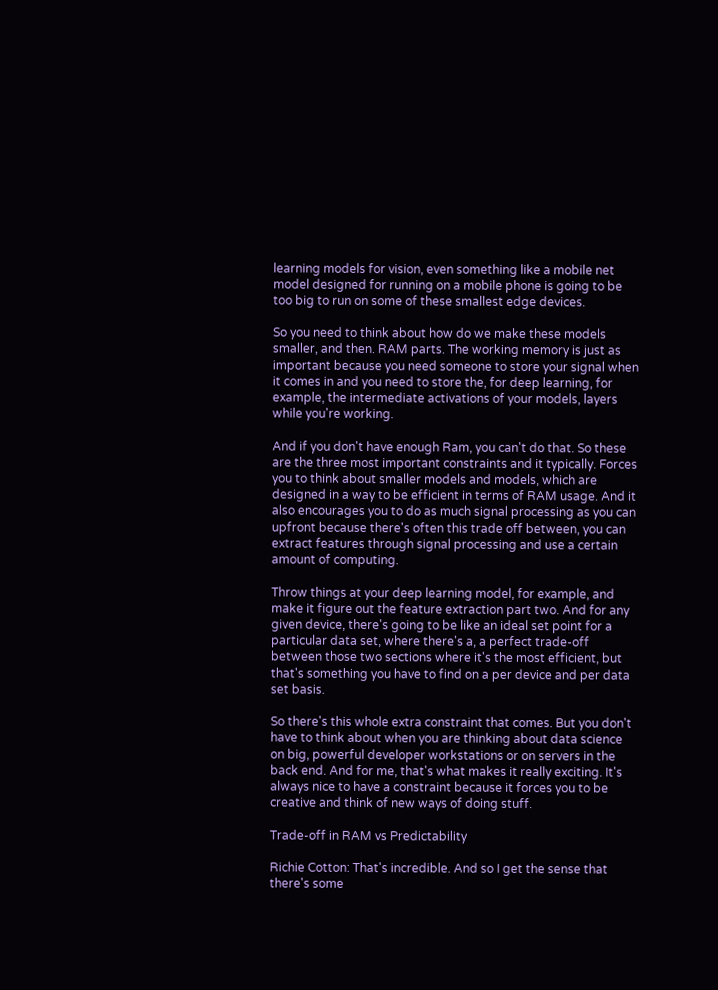learning models for vision, even something like a mobile net model designed for running on a mobile phone is going to be too big to run on some of these smallest edge devices.

So you need to think about how do we make these models smaller, and then. RAM parts. The working memory is just as important because you need someone to store your signal when it comes in and you need to store the, for deep learning, for example, the intermediate activations of your models, layers while you're working.

And if you don't have enough Ram, you can't do that. So these are the three most important constraints and it typically. Forces you to think about smaller models and models, which are designed in a way to be efficient in terms of RAM usage. And it also encourages you to do as much signal processing as you can upfront because there's often this trade off between, you can extract features through signal processing and use a certain amount of computing.

Throw things at your deep learning model, for example, and make it figure out the feature extraction part two. And for any given device, there's going to be like an ideal set point for a particular data set, where there's a, a perfect trade-off between those two sections where it's the most efficient, but that's something you have to find on a per device and per data set basis.

So there's this whole extra constraint that comes. But you don't have to think about when you are thinking about data science on big, powerful developer workstations or on servers in the back end. And for me, that's what makes it really exciting. It's always nice to have a constraint because it forces you to be creative and think of new ways of doing stuff.

Trade-off in RAM vs Predictability

Richie Cotton: That's incredible. And so I get the sense that there's some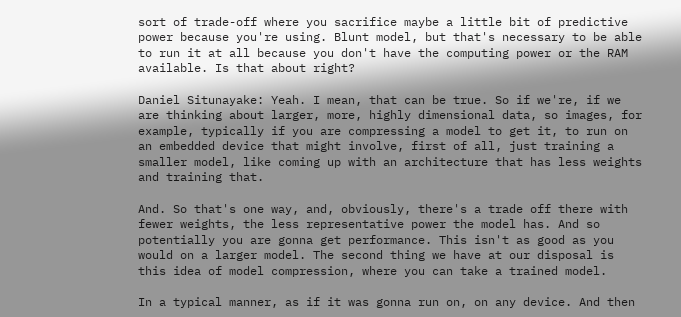sort of trade-off where you sacrifice maybe a little bit of predictive power because you're using. Blunt model, but that's necessary to be able to run it at all because you don't have the computing power or the RAM available. Is that about right?

Daniel Situnayake: Yeah. I mean, that can be true. So if we're, if we are thinking about larger, more, highly dimensional data, so images, for example, typically if you are compressing a model to get it, to run on an embedded device that might involve, first of all, just training a smaller model, like coming up with an architecture that has less weights and training that.

And. So that's one way, and, obviously, there's a trade off there with fewer weights, the less representative power the model has. And so potentially you are gonna get performance. This isn't as good as you would on a larger model. The second thing we have at our disposal is this idea of model compression, where you can take a trained model.

In a typical manner, as if it was gonna run on, on any device. And then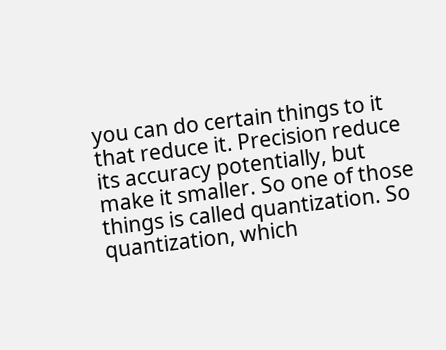you can do certain things to it that reduce it. Precision reduce its accuracy potentially, but make it smaller. So one of those things is called quantization. So quantization, which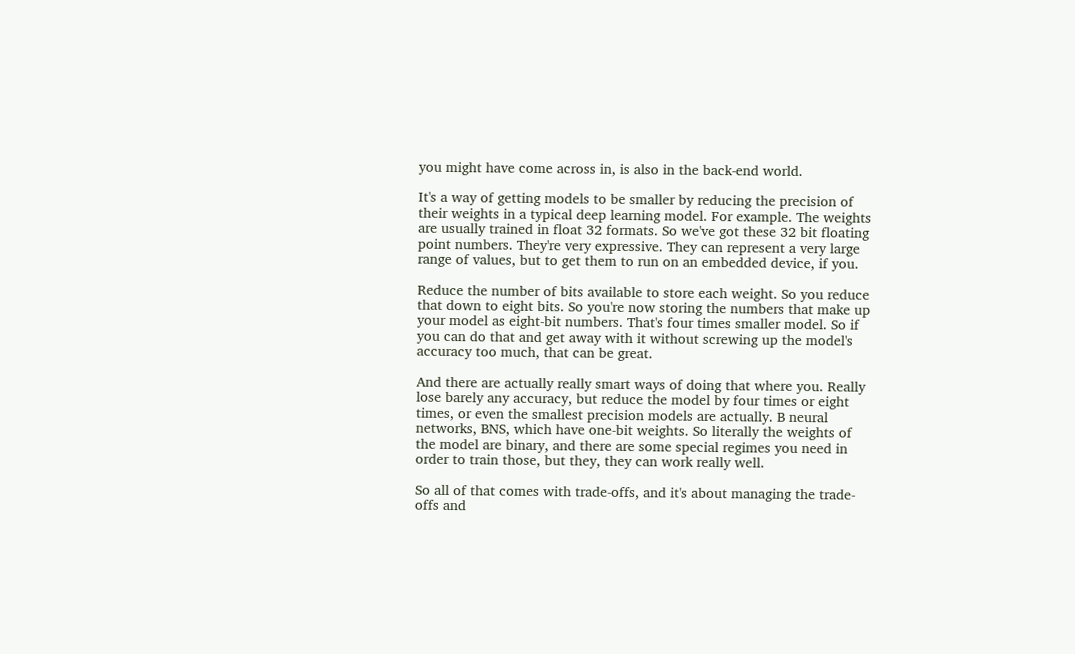you might have come across in, is also in the back-end world.

It's a way of getting models to be smaller by reducing the precision of their weights in a typical deep learning model. For example. The weights are usually trained in float 32 formats. So we've got these 32 bit floating point numbers. They're very expressive. They can represent a very large range of values, but to get them to run on an embedded device, if you.

Reduce the number of bits available to store each weight. So you reduce that down to eight bits. So you're now storing the numbers that make up your model as eight-bit numbers. That's four times smaller model. So if you can do that and get away with it without screwing up the model's accuracy too much, that can be great.

And there are actually really smart ways of doing that where you. Really lose barely any accuracy, but reduce the model by four times or eight times, or even the smallest precision models are actually. B neural networks, BNS, which have one-bit weights. So literally the weights of the model are binary, and there are some special regimes you need in order to train those, but they, they can work really well.

So all of that comes with trade-offs, and it's about managing the trade-offs and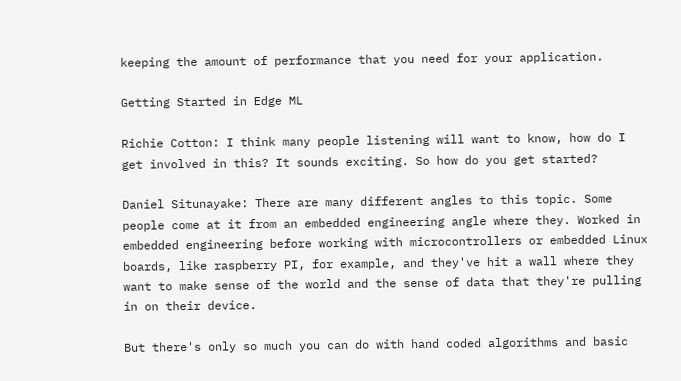keeping the amount of performance that you need for your application.

Getting Started in Edge ML

Richie Cotton: I think many people listening will want to know, how do I get involved in this? It sounds exciting. So how do you get started?

Daniel Situnayake: There are many different angles to this topic. Some people come at it from an embedded engineering angle where they. Worked in embedded engineering before working with microcontrollers or embedded Linux boards, like raspberry PI, for example, and they've hit a wall where they want to make sense of the world and the sense of data that they're pulling in on their device.

But there's only so much you can do with hand coded algorithms and basic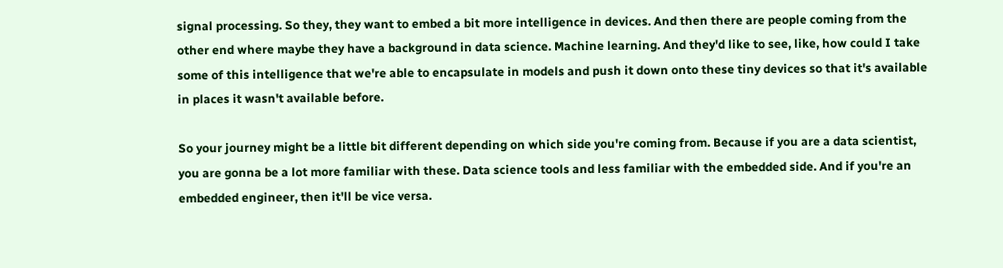signal processing. So they, they want to embed a bit more intelligence in devices. And then there are people coming from the other end where maybe they have a background in data science. Machine learning. And they'd like to see, like, how could I take some of this intelligence that we're able to encapsulate in models and push it down onto these tiny devices so that it's available in places it wasn't available before.

So your journey might be a little bit different depending on which side you're coming from. Because if you are a data scientist, you are gonna be a lot more familiar with these. Data science tools and less familiar with the embedded side. And if you're an embedded engineer, then it'll be vice versa.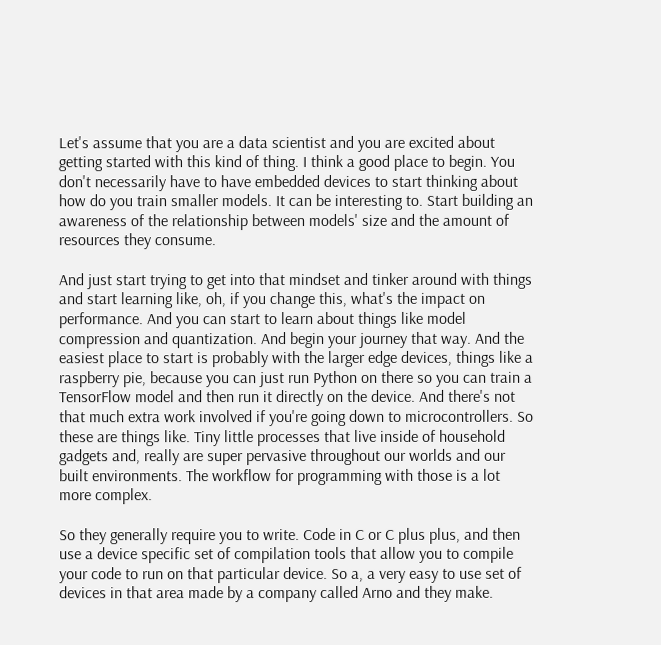Let's assume that you are a data scientist and you are excited about getting started with this kind of thing. I think a good place to begin. You don't necessarily have to have embedded devices to start thinking about how do you train smaller models. It can be interesting to. Start building an awareness of the relationship between models' size and the amount of resources they consume.

And just start trying to get into that mindset and tinker around with things and start learning like, oh, if you change this, what's the impact on performance. And you can start to learn about things like model compression and quantization. And begin your journey that way. And the easiest place to start is probably with the larger edge devices, things like a raspberry pie, because you can just run Python on there so you can train a TensorFlow model and then run it directly on the device. And there's not that much extra work involved if you're going down to microcontrollers. So these are things like. Tiny little processes that live inside of household gadgets and, really are super pervasive throughout our worlds and our built environments. The workflow for programming with those is a lot more complex.

So they generally require you to write. Code in C or C plus plus, and then use a device specific set of compilation tools that allow you to compile your code to run on that particular device. So a, a very easy to use set of devices in that area made by a company called Arno and they make.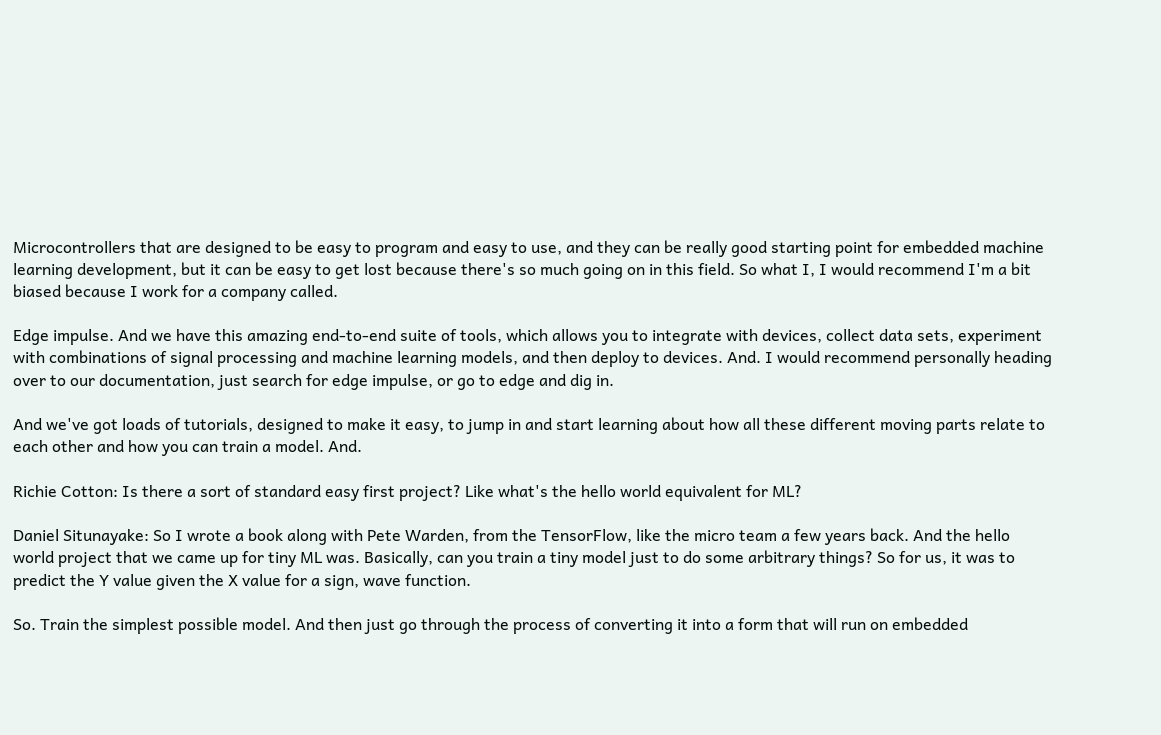Microcontrollers that are designed to be easy to program and easy to use, and they can be really good starting point for embedded machine learning development, but it can be easy to get lost because there's so much going on in this field. So what I, I would recommend I'm a bit biased because I work for a company called.

Edge impulse. And we have this amazing end-to-end suite of tools, which allows you to integrate with devices, collect data sets, experiment with combinations of signal processing and machine learning models, and then deploy to devices. And. I would recommend personally heading over to our documentation, just search for edge impulse, or go to edge and dig in.

And we've got loads of tutorials, designed to make it easy, to jump in and start learning about how all these different moving parts relate to each other and how you can train a model. And.

Richie Cotton: Is there a sort of standard easy first project? Like what's the hello world equivalent for ML?

Daniel Situnayake: So I wrote a book along with Pete Warden, from the TensorFlow, like the micro team a few years back. And the hello world project that we came up for tiny ML was. Basically, can you train a tiny model just to do some arbitrary things? So for us, it was to predict the Y value given the X value for a sign, wave function.

So. Train the simplest possible model. And then just go through the process of converting it into a form that will run on embedded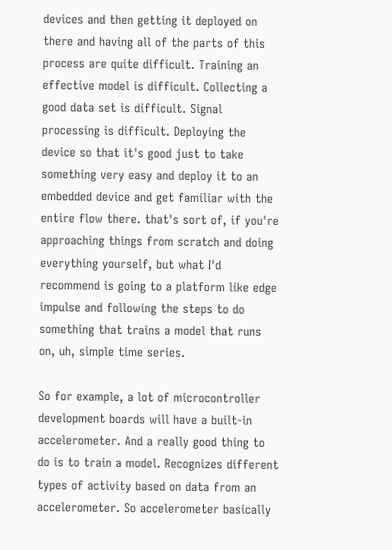devices and then getting it deployed on there and having all of the parts of this process are quite difficult. Training an effective model is difficult. Collecting a good data set is difficult. Signal processing is difficult. Deploying the device so that it's good just to take something very easy and deploy it to an embedded device and get familiar with the entire flow there. that's sort of, if you're approaching things from scratch and doing everything yourself, but what I'd recommend is going to a platform like edge impulse and following the steps to do something that trains a model that runs on, uh, simple time series.

So for example, a lot of microcontroller development boards will have a built-in accelerometer. And a really good thing to do is to train a model. Recognizes different types of activity based on data from an accelerometer. So accelerometer basically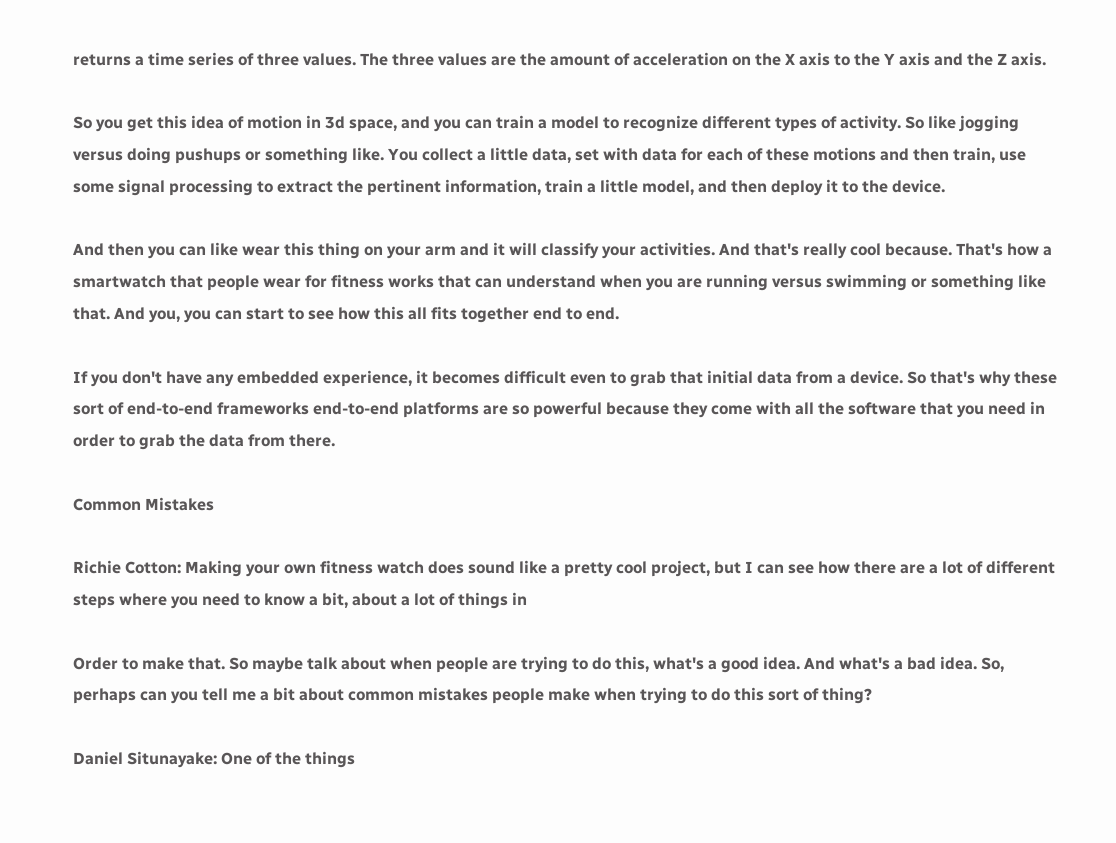returns a time series of three values. The three values are the amount of acceleration on the X axis to the Y axis and the Z axis.

So you get this idea of motion in 3d space, and you can train a model to recognize different types of activity. So like jogging versus doing pushups or something like. You collect a little data, set with data for each of these motions and then train, use some signal processing to extract the pertinent information, train a little model, and then deploy it to the device.

And then you can like wear this thing on your arm and it will classify your activities. And that's really cool because. That's how a smartwatch that people wear for fitness works that can understand when you are running versus swimming or something like that. And you, you can start to see how this all fits together end to end.

If you don't have any embedded experience, it becomes difficult even to grab that initial data from a device. So that's why these sort of end-to-end frameworks end-to-end platforms are so powerful because they come with all the software that you need in order to grab the data from there.

Common Mistakes

Richie Cotton: Making your own fitness watch does sound like a pretty cool project, but I can see how there are a lot of different steps where you need to know a bit, about a lot of things in

Order to make that. So maybe talk about when people are trying to do this, what's a good idea. And what's a bad idea. So, perhaps can you tell me a bit about common mistakes people make when trying to do this sort of thing?

Daniel Situnayake: One of the things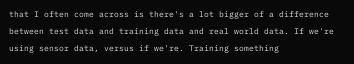that I often come across is there's a lot bigger of a difference between test data and training data and real world data. If we're using sensor data, versus if we're. Training something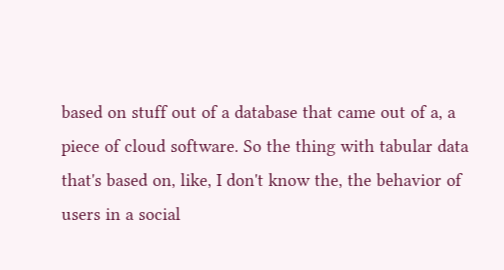based on stuff out of a database that came out of a, a piece of cloud software. So the thing with tabular data that's based on, like, I don't know the, the behavior of users in a social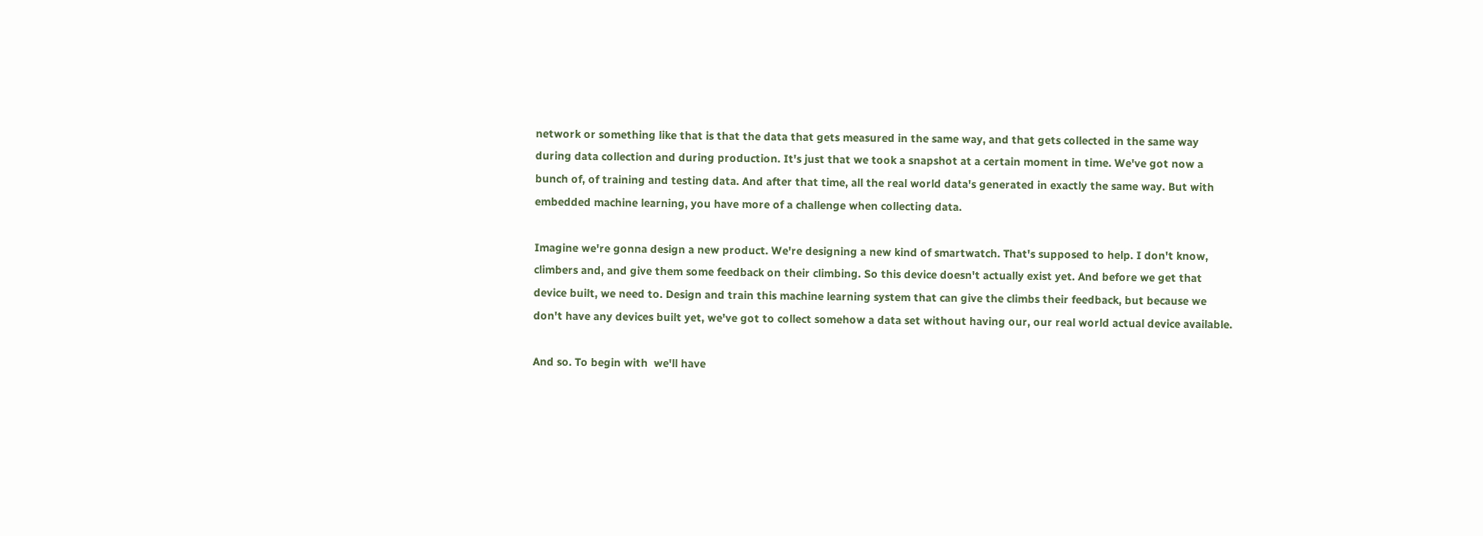network or something like that is that the data that gets measured in the same way, and that gets collected in the same way during data collection and during production. It's just that we took a snapshot at a certain moment in time. We've got now a bunch of, of training and testing data. And after that time, all the real world data's generated in exactly the same way. But with embedded machine learning, you have more of a challenge when collecting data.

Imagine we're gonna design a new product. We're designing a new kind of smartwatch. That's supposed to help. I don't know, climbers and, and give them some feedback on their climbing. So this device doesn't actually exist yet. And before we get that device built, we need to. Design and train this machine learning system that can give the climbs their feedback, but because we don't have any devices built yet, we've got to collect somehow a data set without having our, our real world actual device available.

And so. To begin with  we'll have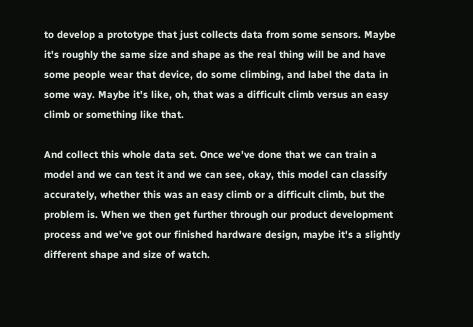to develop a prototype that just collects data from some sensors. Maybe it's roughly the same size and shape as the real thing will be and have some people wear that device, do some climbing, and label the data in some way. Maybe it's like, oh, that was a difficult climb versus an easy climb or something like that.

And collect this whole data set. Once we've done that we can train a model and we can test it and we can see, okay, this model can classify accurately, whether this was an easy climb or a difficult climb, but the problem is. When we then get further through our product development process and we've got our finished hardware design, maybe it's a slightly different shape and size of watch.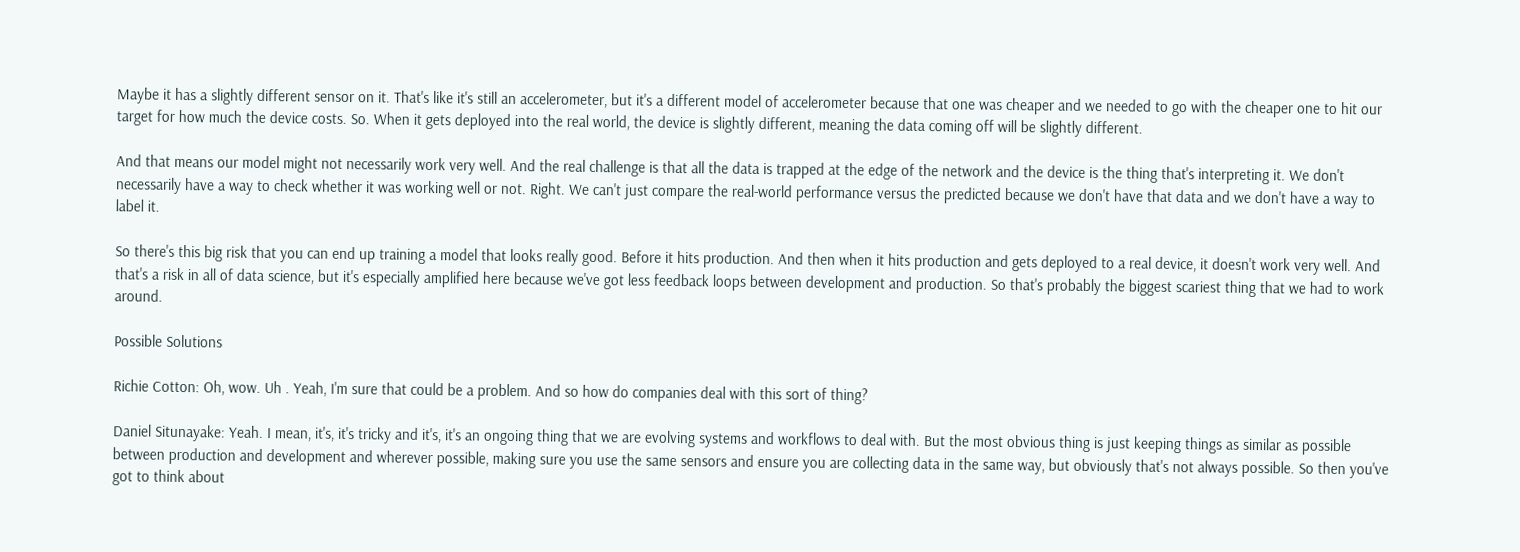Maybe it has a slightly different sensor on it. That's like it's still an accelerometer, but it's a different model of accelerometer because that one was cheaper and we needed to go with the cheaper one to hit our target for how much the device costs. So. When it gets deployed into the real world, the device is slightly different, meaning the data coming off will be slightly different.

And that means our model might not necessarily work very well. And the real challenge is that all the data is trapped at the edge of the network and the device is the thing that's interpreting it. We don't necessarily have a way to check whether it was working well or not. Right. We can't just compare the real-world performance versus the predicted because we don't have that data and we don't have a way to label it.

So there's this big risk that you can end up training a model that looks really good. Before it hits production. And then when it hits production and gets deployed to a real device, it doesn't work very well. And that's a risk in all of data science, but it's especially amplified here because we've got less feedback loops between development and production. So that's probably the biggest scariest thing that we had to work around.

Possible Solutions

Richie Cotton: Oh, wow. Uh . Yeah, I'm sure that could be a problem. And so how do companies deal with this sort of thing?

Daniel Situnayake: Yeah. I mean, it's, it's tricky and it's, it's an ongoing thing that we are evolving systems and workflows to deal with. But the most obvious thing is just keeping things as similar as possible between production and development and wherever possible, making sure you use the same sensors and ensure you are collecting data in the same way, but obviously that's not always possible. So then you've got to think about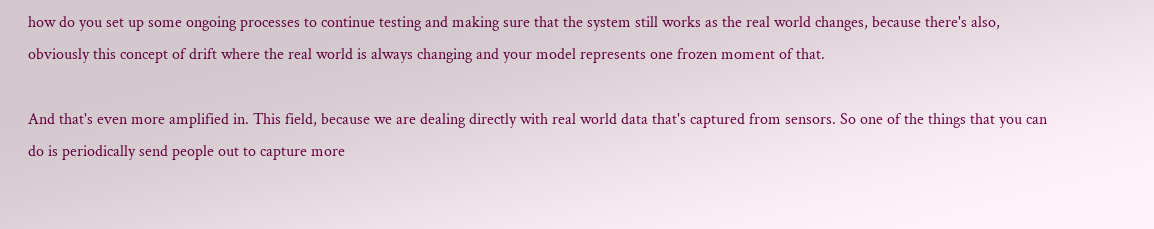how do you set up some ongoing processes to continue testing and making sure that the system still works as the real world changes, because there's also, obviously this concept of drift where the real world is always changing and your model represents one frozen moment of that.

And that's even more amplified in. This field, because we are dealing directly with real world data that's captured from sensors. So one of the things that you can do is periodically send people out to capture more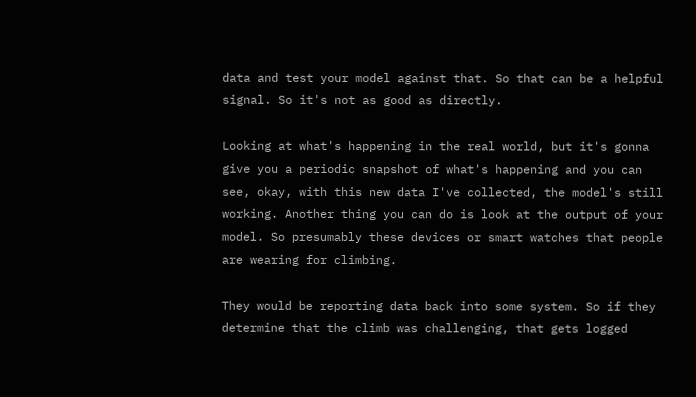data and test your model against that. So that can be a helpful signal. So it's not as good as directly.

Looking at what's happening in the real world, but it's gonna give you a periodic snapshot of what's happening and you can see, okay, with this new data I've collected, the model's still working. Another thing you can do is look at the output of your model. So presumably these devices or smart watches that people are wearing for climbing.

They would be reporting data back into some system. So if they determine that the climb was challenging, that gets logged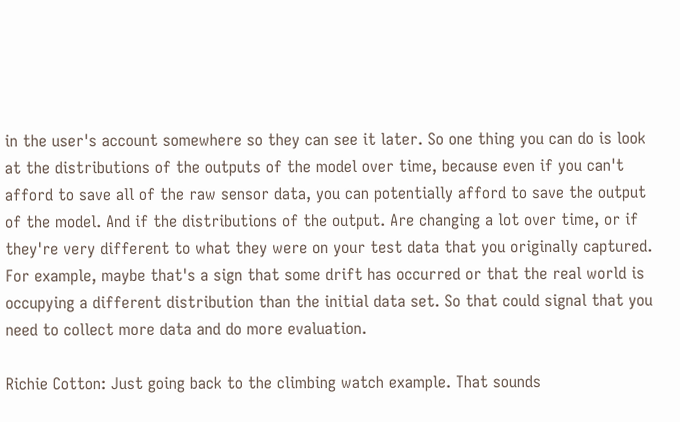in the user's account somewhere so they can see it later. So one thing you can do is look at the distributions of the outputs of the model over time, because even if you can't afford to save all of the raw sensor data, you can potentially afford to save the output of the model. And if the distributions of the output. Are changing a lot over time, or if they're very different to what they were on your test data that you originally captured. For example, maybe that's a sign that some drift has occurred or that the real world is occupying a different distribution than the initial data set. So that could signal that you need to collect more data and do more evaluation.

Richie Cotton: Just going back to the climbing watch example. That sounds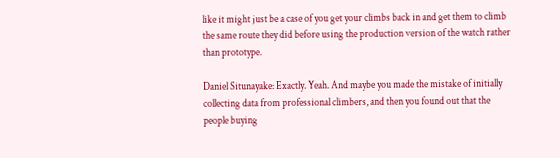like it might just be a case of you get your climbs back in and get them to climb the same route they did before using the production version of the watch rather than prototype.

Daniel Situnayake: Exactly. Yeah. And maybe you made the mistake of initially collecting data from professional climbers, and then you found out that the people buying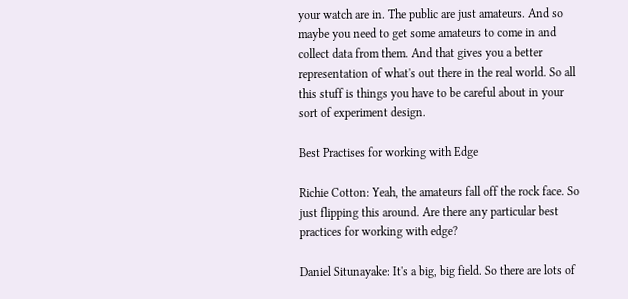your watch are in. The public are just amateurs. And so maybe you need to get some amateurs to come in and collect data from them. And that gives you a better representation of what's out there in the real world. So all this stuff is things you have to be careful about in your sort of experiment design.

Best Practises for working with Edge

Richie Cotton: Yeah, the amateurs fall off the rock face. So just flipping this around. Are there any particular best practices for working with edge?

Daniel Situnayake: It's a big, big field. So there are lots of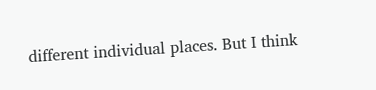different individual places. But I think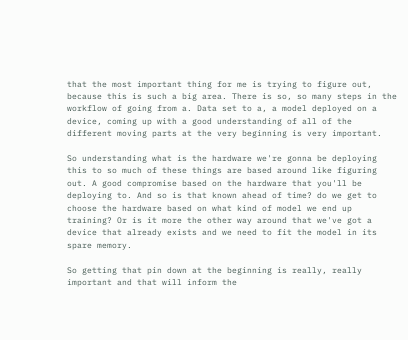that the most important thing for me is trying to figure out, because this is such a big area. There is so, so many steps in the workflow of going from a. Data set to a, a model deployed on a device, coming up with a good understanding of all of the different moving parts at the very beginning is very important.

So understanding what is the hardware we're gonna be deploying this to so much of these things are based around like figuring out. A good compromise based on the hardware that you'll be deploying to. And so is that known ahead of time? do we get to choose the hardware based on what kind of model we end up training? Or is it more the other way around that we've got a device that already exists and we need to fit the model in its spare memory.

So getting that pin down at the beginning is really, really important and that will inform the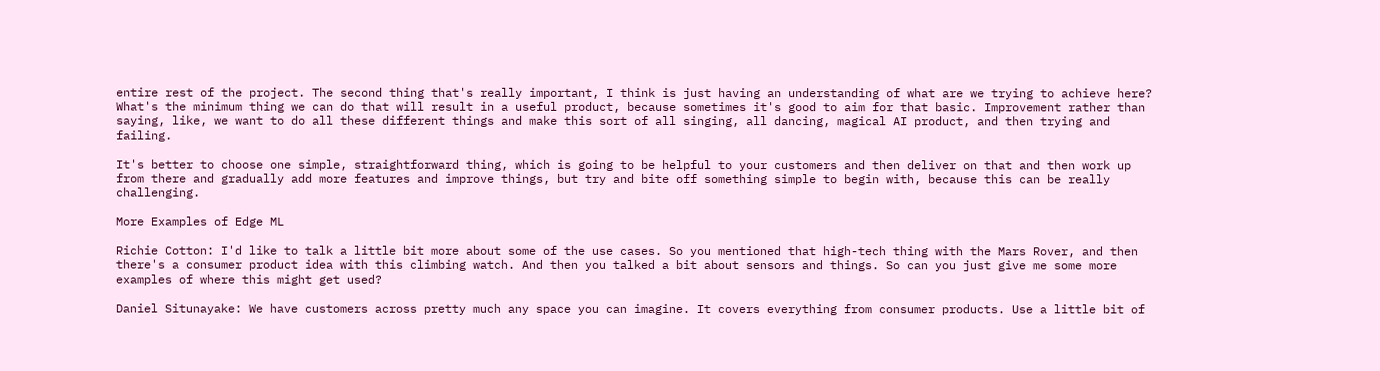entire rest of the project. The second thing that's really important, I think is just having an understanding of what are we trying to achieve here? What's the minimum thing we can do that will result in a useful product, because sometimes it's good to aim for that basic. Improvement rather than saying, like, we want to do all these different things and make this sort of all singing, all dancing, magical AI product, and then trying and failing.

It's better to choose one simple, straightforward thing, which is going to be helpful to your customers and then deliver on that and then work up from there and gradually add more features and improve things, but try and bite off something simple to begin with, because this can be really challenging.

More Examples of Edge ML

Richie Cotton: I'd like to talk a little bit more about some of the use cases. So you mentioned that high-tech thing with the Mars Rover, and then there's a consumer product idea with this climbing watch. And then you talked a bit about sensors and things. So can you just give me some more examples of where this might get used?

Daniel Situnayake: We have customers across pretty much any space you can imagine. It covers everything from consumer products. Use a little bit of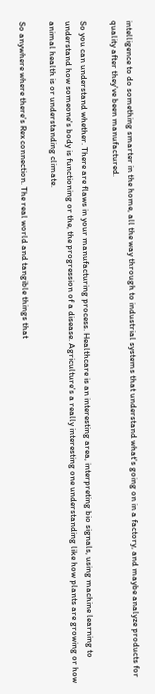intelligence to do something smarter in the home, all the way through to industrial systems that understand what's going on in a factory, and maybe analyze products for quality after they've been manufactured.

So you can understand whether. There are flaws in your manufacturing process. Healthcare is an interesting area, interpreting bio signals, using machine learning to understand how someone's body is functioning or the, the progression of a disease. Agriculture's a really interesting one understanding like how plants are growing or how animal health is or understanding climate.

So anywhere where there's Rex connection. The real world and tangible things that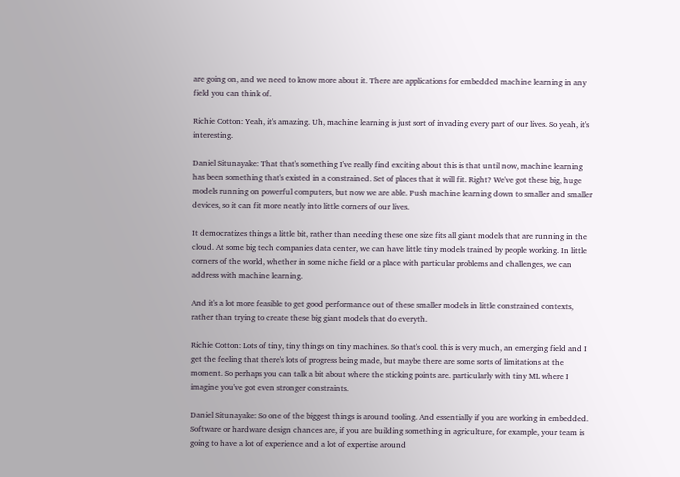are going on, and we need to know more about it. There are applications for embedded machine learning in any field you can think of.

Richie Cotton: Yeah, it's amazing. Uh, machine learning is just sort of invading every part of our lives. So yeah, it's interesting.

Daniel Situnayake: That that's something I've really find exciting about this is that until now, machine learning has been something that's existed in a constrained. Set of places that it will fit. Right? We've got these big, huge models running on powerful computers, but now we are able. Push machine learning down to smaller and smaller devices, so it can fit more neatly into little corners of our lives.

It democratizes things a little bit, rather than needing these one size fits all giant models that are running in the cloud. At some big tech companies data center, we can have little tiny models trained by people working. In little corners of the world, whether in some niche field or a place with particular problems and challenges, we can address with machine learning.

And it's a lot more feasible to get good performance out of these smaller models in little constrained contexts, rather than trying to create these big giant models that do everyth.

Richie Cotton: Lots of tiny, tiny things on tiny machines. So that's cool. this is very much, an emerging field and I get the feeling that there's lots of progress being made, but maybe there are some sorts of limitations at the moment. So perhaps you can talk a bit about where the sticking points are. particularly with tiny ML where I imagine you've got even stronger constraints.

Daniel Situnayake: So one of the biggest things is around tooling. And essentially if you are working in embedded. Software or hardware design chances are, if you are building something in agriculture, for example, your team is going to have a lot of experience and a lot of expertise around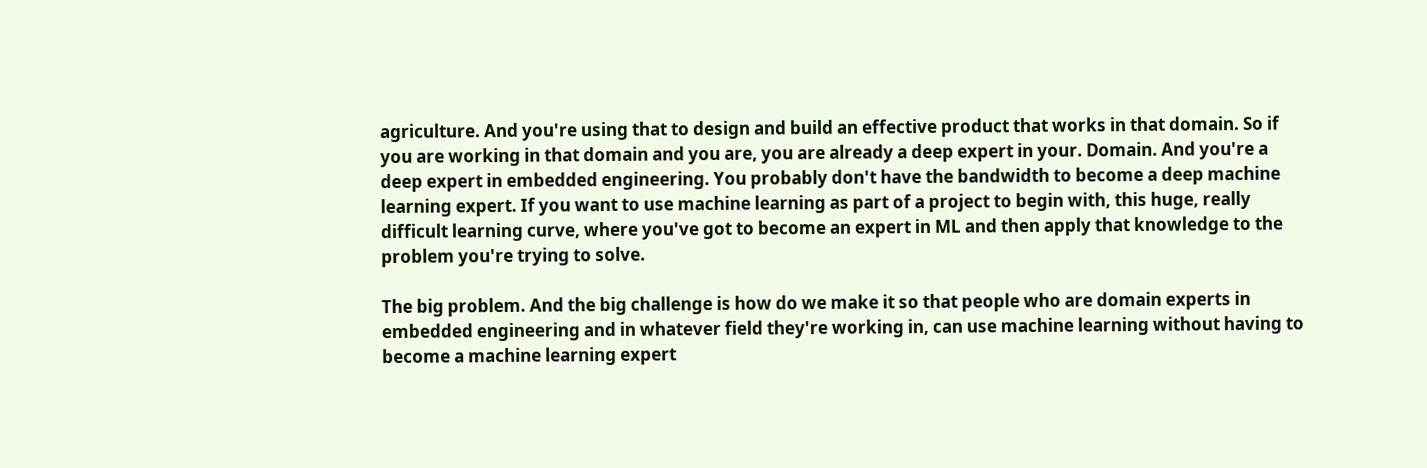agriculture. And you're using that to design and build an effective product that works in that domain. So if you are working in that domain and you are, you are already a deep expert in your. Domain. And you're a deep expert in embedded engineering. You probably don't have the bandwidth to become a deep machine learning expert. If you want to use machine learning as part of a project to begin with, this huge, really difficult learning curve, where you've got to become an expert in ML and then apply that knowledge to the problem you're trying to solve.

The big problem. And the big challenge is how do we make it so that people who are domain experts in embedded engineering and in whatever field they're working in, can use machine learning without having to become a machine learning expert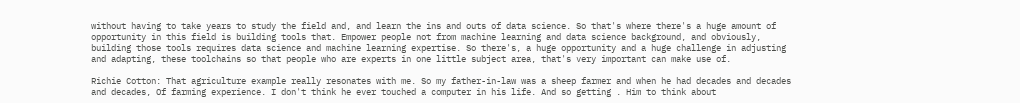without having to take years to study the field and, and learn the ins and outs of data science. So that's where there's a huge amount of opportunity in this field is building tools that. Empower people not from machine learning and data science background, and obviously, building those tools requires data science and machine learning expertise. So there's, a huge opportunity and a huge challenge in adjusting and adapting, these toolchains so that people who are experts in one little subject area, that's very important can make use of.

Richie Cotton: That agriculture example really resonates with me. So my father-in-law was a sheep farmer and when he had decades and decades and decades, Of farming experience. I don't think he ever touched a computer in his life. And so getting . Him to think about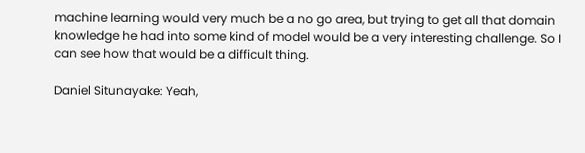machine learning would very much be a no go area, but trying to get all that domain knowledge he had into some kind of model would be a very interesting challenge. So I can see how that would be a difficult thing.

Daniel Situnayake: Yeah,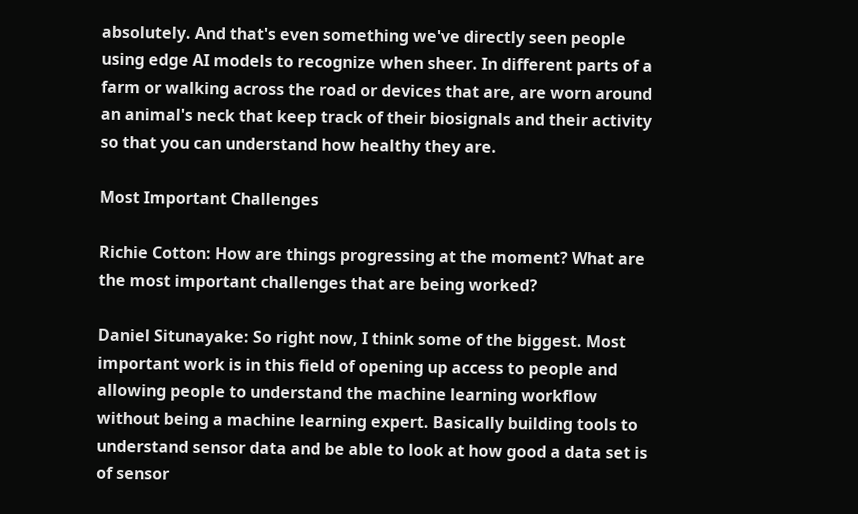absolutely. And that's even something we've directly seen people using edge AI models to recognize when sheer. In different parts of a farm or walking across the road or devices that are, are worn around an animal's neck that keep track of their biosignals and their activity so that you can understand how healthy they are.

Most Important Challenges

Richie Cotton: How are things progressing at the moment? What are the most important challenges that are being worked?

Daniel Situnayake: So right now, I think some of the biggest. Most important work is in this field of opening up access to people and allowing people to understand the machine learning workflow without being a machine learning expert. Basically building tools to understand sensor data and be able to look at how good a data set is of sensor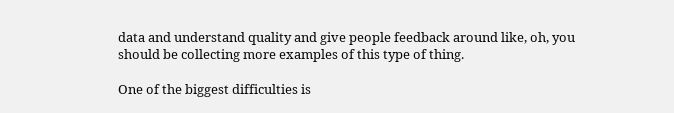data and understand quality and give people feedback around like, oh, you should be collecting more examples of this type of thing.

One of the biggest difficulties is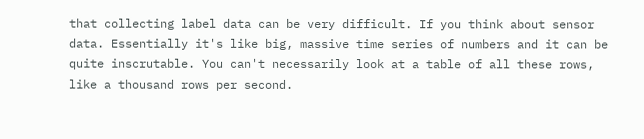that collecting label data can be very difficult. If you think about sensor data. Essentially it's like big, massive time series of numbers and it can be quite inscrutable. You can't necessarily look at a table of all these rows, like a thousand rows per second.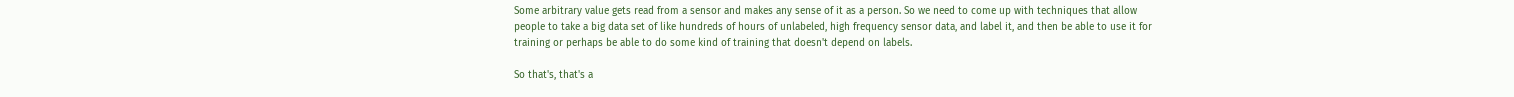Some arbitrary value gets read from a sensor and makes any sense of it as a person. So we need to come up with techniques that allow people to take a big data set of like hundreds of hours of unlabeled, high frequency sensor data, and label it, and then be able to use it for training or perhaps be able to do some kind of training that doesn't depend on labels.

So that's, that's a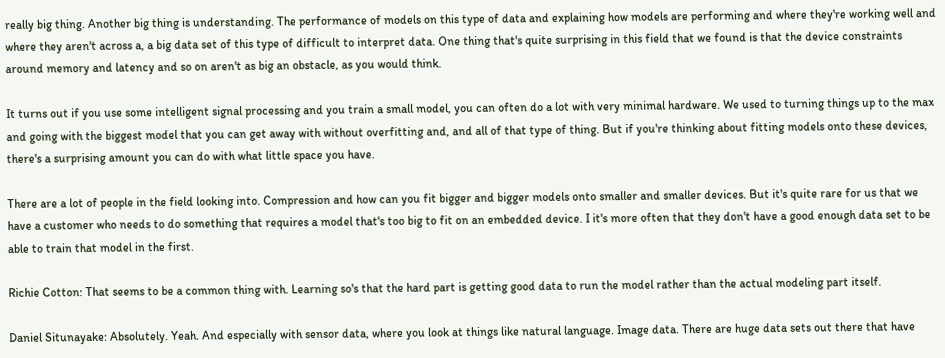really big thing. Another big thing is understanding. The performance of models on this type of data and explaining how models are performing and where they're working well and where they aren't across a, a big data set of this type of difficult to interpret data. One thing that's quite surprising in this field that we found is that the device constraints around memory and latency and so on aren't as big an obstacle, as you would think.

It turns out if you use some intelligent signal processing and you train a small model, you can often do a lot with very minimal hardware. We used to turning things up to the max and going with the biggest model that you can get away with without overfitting and, and all of that type of thing. But if you're thinking about fitting models onto these devices, there's a surprising amount you can do with what little space you have.

There are a lot of people in the field looking into. Compression and how can you fit bigger and bigger models onto smaller and smaller devices. But it's quite rare for us that we have a customer who needs to do something that requires a model that's too big to fit on an embedded device. I it's more often that they don't have a good enough data set to be able to train that model in the first.

Richie Cotton: That seems to be a common thing with. Learning so's that the hard part is getting good data to run the model rather than the actual modeling part itself.

Daniel Situnayake: Absolutely. Yeah. And especially with sensor data, where you look at things like natural language. Image data. There are huge data sets out there that have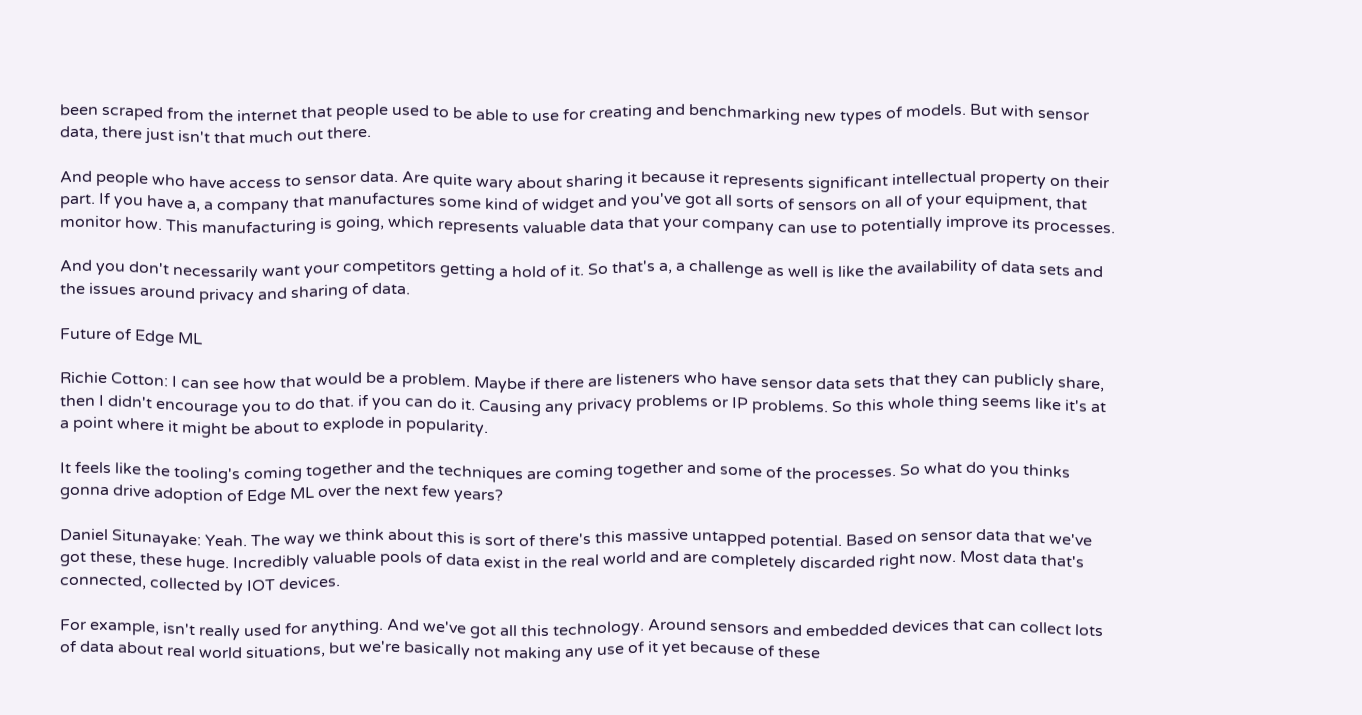been scraped from the internet that people used to be able to use for creating and benchmarking new types of models. But with sensor data, there just isn't that much out there.

And people who have access to sensor data. Are quite wary about sharing it because it represents significant intellectual property on their part. If you have a, a company that manufactures some kind of widget and you've got all sorts of sensors on all of your equipment, that monitor how. This manufacturing is going, which represents valuable data that your company can use to potentially improve its processes.

And you don't necessarily want your competitors getting a hold of it. So that's a, a challenge as well is like the availability of data sets and the issues around privacy and sharing of data.

Future of Edge ML

Richie Cotton: I can see how that would be a problem. Maybe if there are listeners who have sensor data sets that they can publicly share, then I didn't encourage you to do that. if you can do it. Causing any privacy problems or IP problems. So this whole thing seems like it's at a point where it might be about to explode in popularity.

It feels like the tooling's coming together and the techniques are coming together and some of the processes. So what do you thinks gonna drive adoption of Edge ML over the next few years?

Daniel Situnayake: Yeah. The way we think about this is sort of there's this massive untapped potential. Based on sensor data that we've got these, these huge. Incredibly valuable pools of data exist in the real world and are completely discarded right now. Most data that's connected, collected by IOT devices.

For example, isn't really used for anything. And we've got all this technology. Around sensors and embedded devices that can collect lots of data about real world situations, but we're basically not making any use of it yet because of these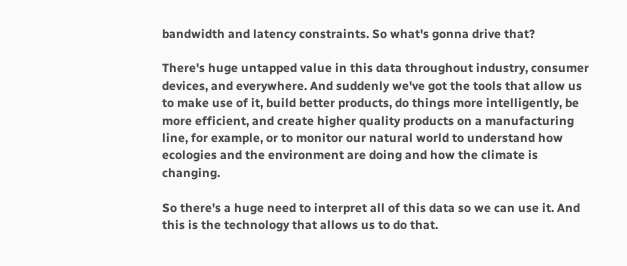bandwidth and latency constraints. So what's gonna drive that?

There's huge untapped value in this data throughout industry, consumer devices, and everywhere. And suddenly we've got the tools that allow us to make use of it, build better products, do things more intelligently, be more efficient, and create higher quality products on a manufacturing line, for example, or to monitor our natural world to understand how ecologies and the environment are doing and how the climate is changing.

So there's a huge need to interpret all of this data so we can use it. And this is the technology that allows us to do that.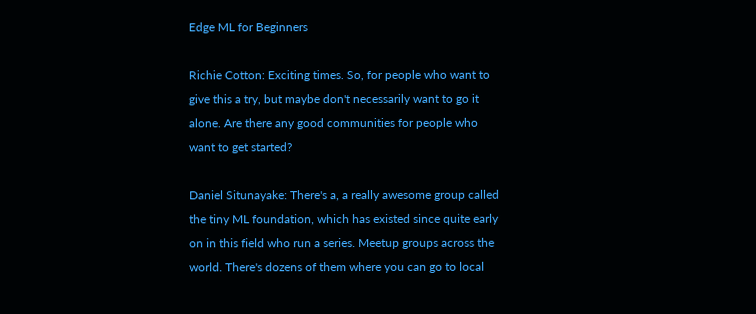Edge ML for Beginners

Richie Cotton: Exciting times. So, for people who want to give this a try, but maybe don't necessarily want to go it alone. Are there any good communities for people who want to get started?

Daniel Situnayake: There's a, a really awesome group called the tiny ML foundation, which has existed since quite early on in this field who run a series. Meetup groups across the world. There's dozens of them where you can go to local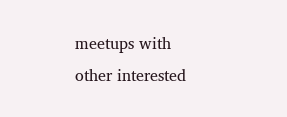meetups with other interested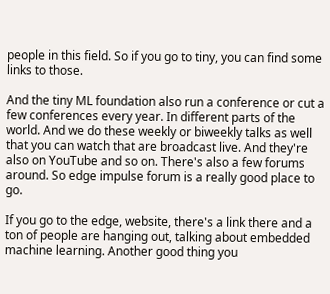people in this field. So if you go to tiny, you can find some links to those.

And the tiny ML foundation also run a conference or cut a few conferences every year. In different parts of the world. And we do these weekly or biweekly talks as well that you can watch that are broadcast live. And they're also on YouTube and so on. There's also a few forums around. So edge impulse forum is a really good place to go.

If you go to the edge, website, there's a link there and a ton of people are hanging out, talking about embedded machine learning. Another good thing you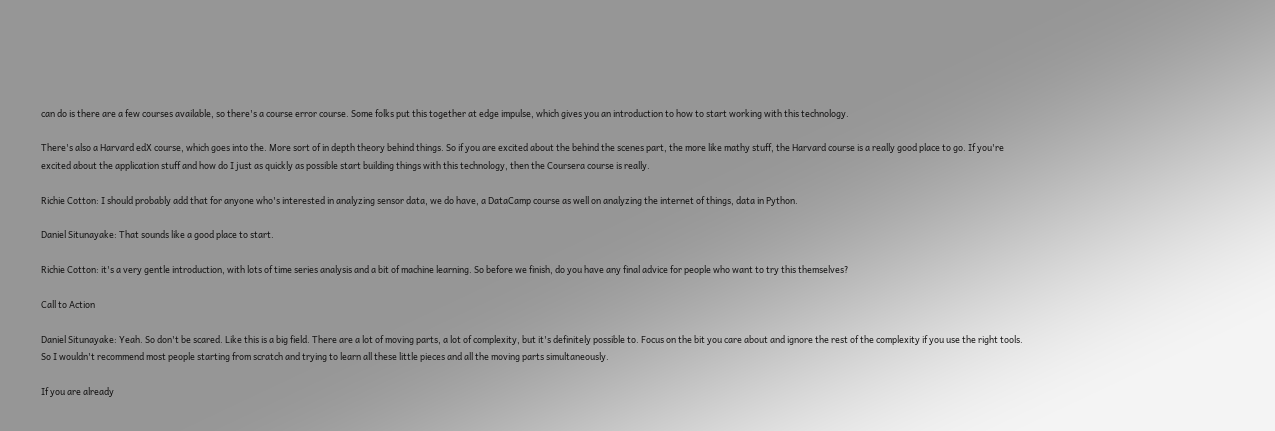can do is there are a few courses available, so there's a course error course. Some folks put this together at edge impulse, which gives you an introduction to how to start working with this technology.

There's also a Harvard edX course, which goes into the. More sort of in depth theory behind things. So if you are excited about the behind the scenes part, the more like mathy stuff, the Harvard course is a really good place to go. If you're excited about the application stuff and how do I just as quickly as possible start building things with this technology, then the Coursera course is really.

Richie Cotton: I should probably add that for anyone who's interested in analyzing sensor data, we do have, a DataCamp course as well on analyzing the internet of things, data in Python.

Daniel Situnayake: That sounds like a good place to start.

Richie Cotton: it's a very gentle introduction, with lots of time series analysis and a bit of machine learning. So before we finish, do you have any final advice for people who want to try this themselves?

Call to Action

Daniel Situnayake: Yeah. So don't be scared. Like this is a big field. There are a lot of moving parts, a lot of complexity, but it's definitely possible to. Focus on the bit you care about and ignore the rest of the complexity if you use the right tools. So I wouldn't recommend most people starting from scratch and trying to learn all these little pieces and all the moving parts simultaneously.

If you are already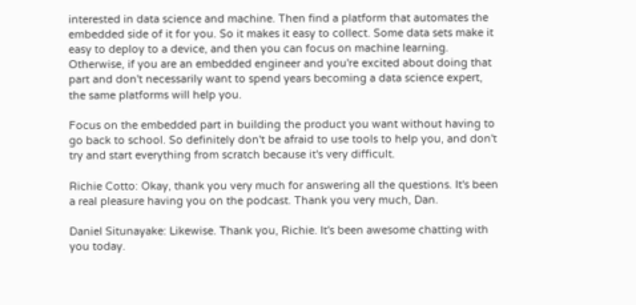interested in data science and machine. Then find a platform that automates the embedded side of it for you. So it makes it easy to collect. Some data sets make it easy to deploy to a device, and then you can focus on machine learning. Otherwise, if you are an embedded engineer and you're excited about doing that part and don't necessarily want to spend years becoming a data science expert, the same platforms will help you.

Focus on the embedded part in building the product you want without having to go back to school. So definitely don't be afraid to use tools to help you, and don't try and start everything from scratch because it's very difficult.

Richie Cotto: Okay, thank you very much for answering all the questions. It's been a real pleasure having you on the podcast. Thank you very much, Dan.

Daniel Situnayake: Likewise. Thank you, Richie. It's been awesome chatting with you today.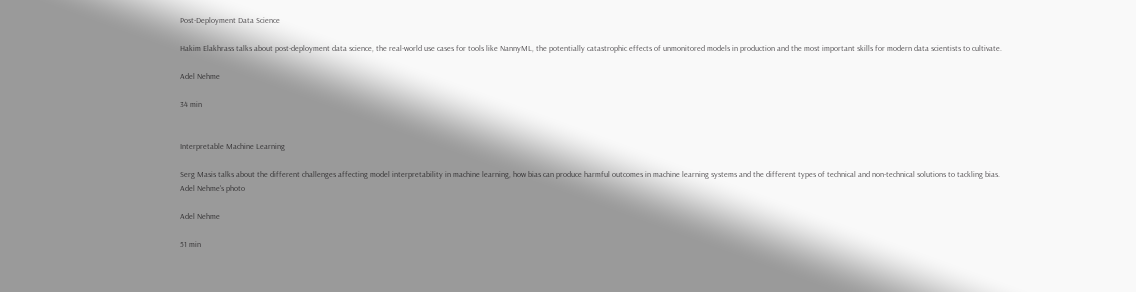Post-Deployment Data Science

Hakim Elakhrass talks about post-deployment data science, the real-world use cases for tools like NannyML, the potentially catastrophic effects of unmonitored models in production and the most important skills for modern data scientists to cultivate.

Adel Nehme

34 min


Interpretable Machine Learning

Serg Masis talks about the different challenges affecting model interpretability in machine learning, how bias can produce harmful outcomes in machine learning systems and the different types of technical and non-technical solutions to tackling bias.
Adel Nehme's photo

Adel Nehme

51 min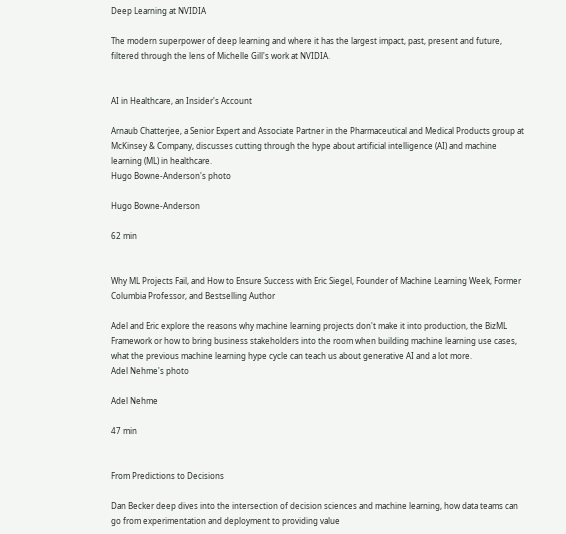Deep Learning at NVIDIA

The modern superpower of deep learning and where it has the largest impact, past, present and future, filtered through the lens of Michelle Gill's work at NVIDIA.


AI in Healthcare, an Insider's Account

Arnaub Chatterjee, a Senior Expert and Associate Partner in the Pharmaceutical and Medical Products group at McKinsey & Company, discusses cutting through the hype about artificial intelligence (AI) and machine learning (ML) in healthcare.
Hugo Bowne-Anderson's photo

Hugo Bowne-Anderson

62 min


Why ML Projects Fail, and How to Ensure Success with Eric Siegel, Founder of Machine Learning Week, Former Columbia Professor, and Bestselling Author

Adel and Eric explore the reasons why machine learning projects don't make it into production, the BizML Framework or how to bring business stakeholders into the room when building machine learning use cases, what the previous machine learning hype cycle can teach us about generative AI and a lot more.
Adel Nehme's photo

Adel Nehme

47 min


From Predictions to Decisions

Dan Becker deep dives into the intersection of decision sciences and machine learning, how data teams can go from experimentation and deployment to providing value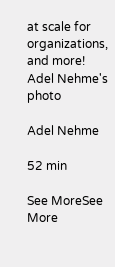at scale for organizations, and more!
Adel Nehme's photo

Adel Nehme

52 min

See MoreSee More